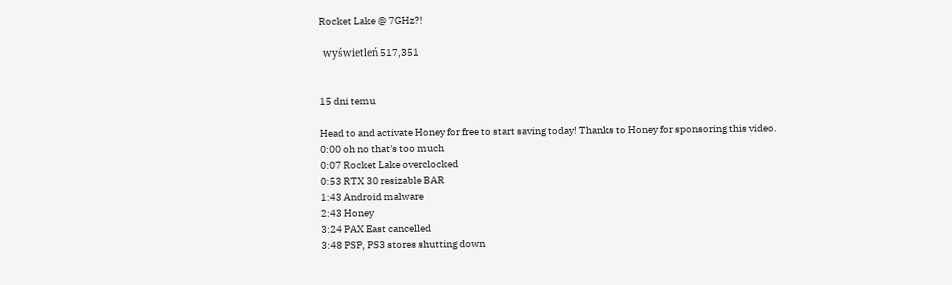Rocket Lake @ 7GHz?!

  wyświetleń 517,351


15 dni temu

Head to and activate Honey for free to start saving today! Thanks to Honey for sponsoring this video.
0:00 oh no that's too much
0:07 Rocket Lake overclocked
0:53 RTX 30 resizable BAR
1:43 Android malware
2:43 Honey
3:24 PAX East cancelled
3:48 PSP, PS3 stores shutting down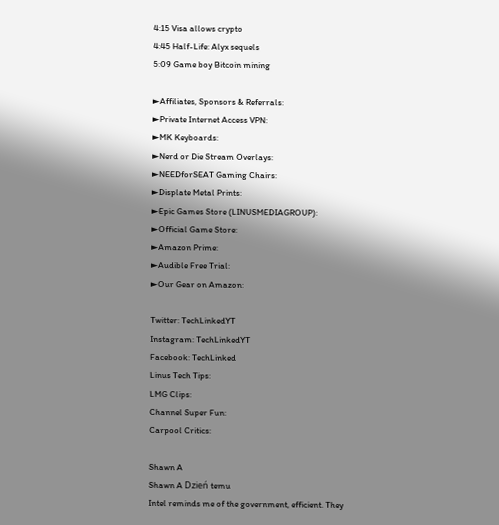4:15 Visa allows crypto
4:45 Half-Life: Alyx sequels
5:09 Game boy Bitcoin mining

►Affiliates, Sponsors & Referrals:
►Private Internet Access VPN:
►MK Keyboards:
►Nerd or Die Stream Overlays:
►NEEDforSEAT Gaming Chairs:
►Displate Metal Prints:
►Epic Games Store (LINUSMEDIAGROUP):
►Official Game Store:
►Amazon Prime:
►Audible Free Trial:
►Our Gear on Amazon:

Twitter: TechLinkedYT
Instagram: TechLinkedYT
Facebook: TechLinked
Linus Tech Tips:
LMG Clips:
Channel Super Fun:
Carpool Critics:

Shawn A
Shawn A Dzień temu
Intel reminds me of the government, efficient. They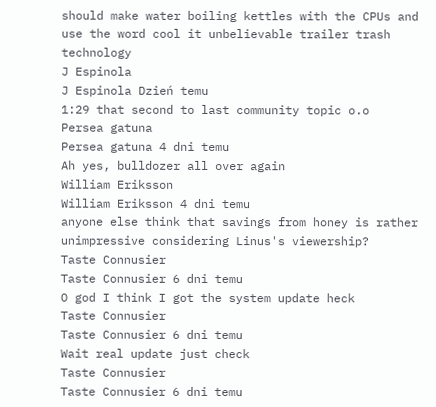should make water boiling kettles with the CPUs and use the word cool it unbelievable trailer trash technology
J Espinola
J Espinola Dzień temu
1:29 that second to last community topic o.o
Persea gatuna
Persea gatuna 4 dni temu
Ah yes, bulldozer all over again
William Eriksson
William Eriksson 4 dni temu
anyone else think that savings from honey is rather unimpressive considering Linus's viewership?
Taste Connusier
Taste Connusier 6 dni temu
O god I think I got the system update heck
Taste Connusier
Taste Connusier 6 dni temu
Wait real update just check
Taste Connusier
Taste Connusier 6 dni temu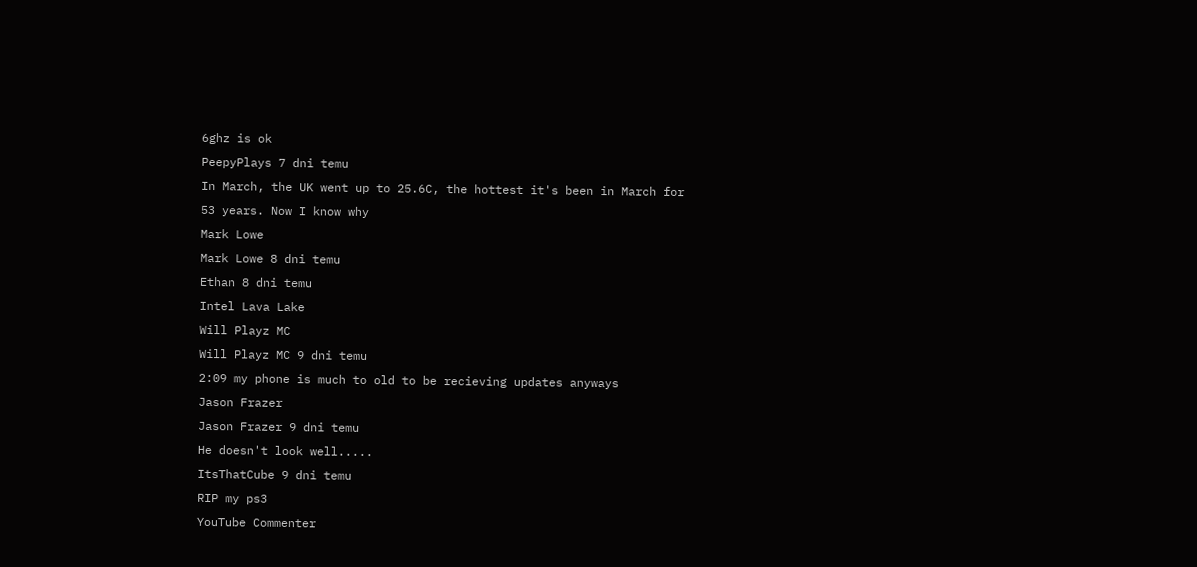6ghz is ok
PeepyPlays 7 dni temu
In March, the UK went up to 25.6C, the hottest it's been in March for 53 years. Now I know why
Mark Lowe
Mark Lowe 8 dni temu
Ethan 8 dni temu
Intel Lava Lake
Will Playz MC
Will Playz MC 9 dni temu
2:09 my phone is much to old to be recieving updates anyways
Jason Frazer
Jason Frazer 9 dni temu
He doesn't look well.....
ItsThatCube 9 dni temu
RIP my ps3
YouTube Commenter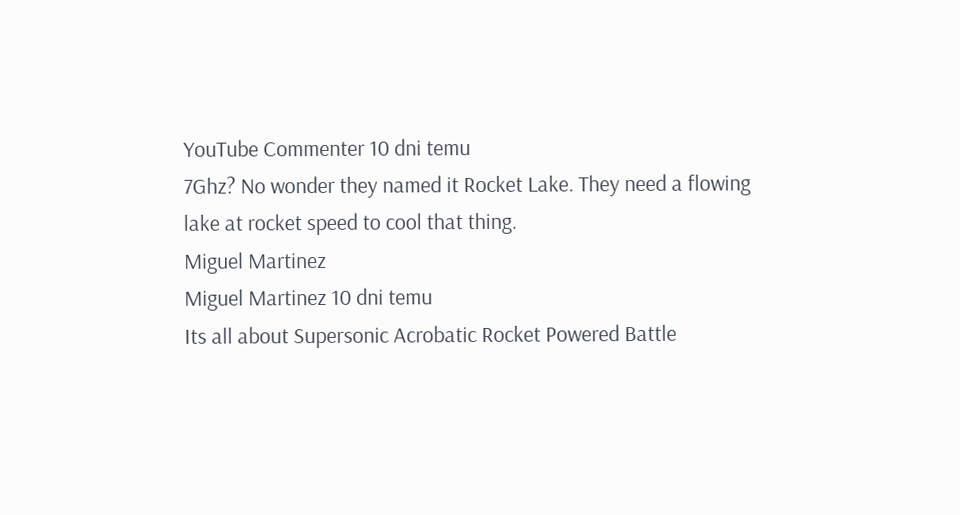YouTube Commenter 10 dni temu
7Ghz? No wonder they named it Rocket Lake. They need a flowing lake at rocket speed to cool that thing.
Miguel Martinez
Miguel Martinez 10 dni temu
Its all about Supersonic Acrobatic Rocket Powered Battle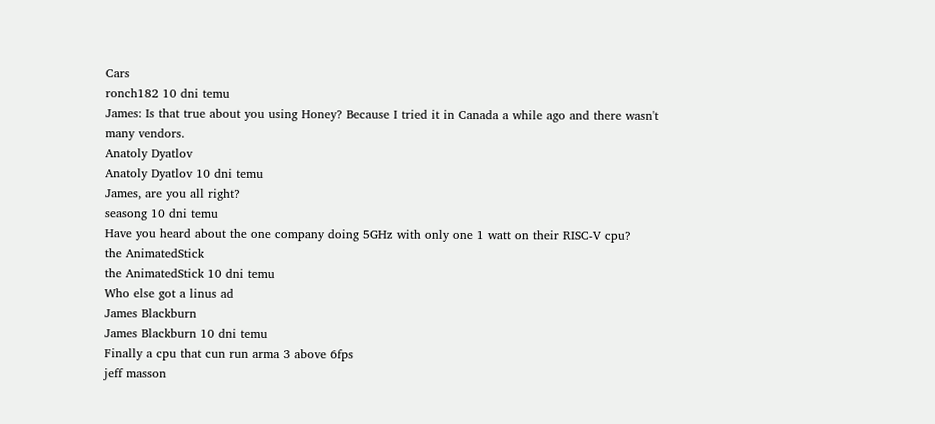Cars
ronch182 10 dni temu
James: Is that true about you using Honey? Because I tried it in Canada a while ago and there wasn't many vendors.
Anatoly Dyatlov
Anatoly Dyatlov 10 dni temu
James, are you all right?
seasong 10 dni temu
Have you heard about the one company doing 5GHz with only one 1 watt on their RISC-V cpu?
the AnimatedStick
the AnimatedStick 10 dni temu
Who else got a linus ad
James Blackburn
James Blackburn 10 dni temu
Finally a cpu that cun run arma 3 above 6fps
jeff masson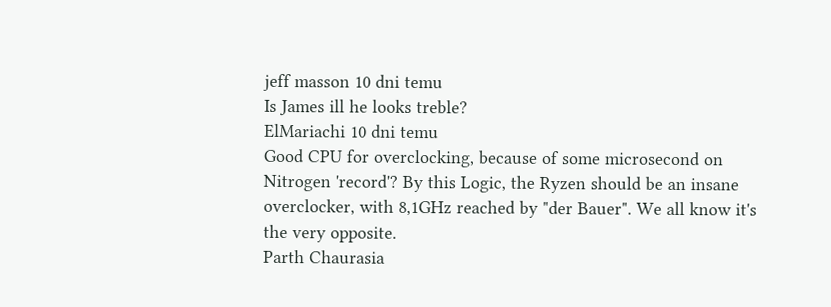jeff masson 10 dni temu
Is James ill he looks treble?
ElMariachi 10 dni temu
Good CPU for overclocking, because of some microsecond on Nitrogen 'record'? By this Logic, the Ryzen should be an insane overclocker, with 8,1GHz reached by "der Bauer". We all know it's the very opposite.
Parth Chaurasia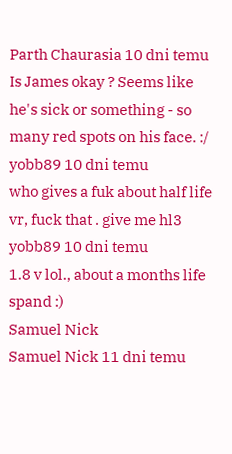Parth Chaurasia 10 dni temu
Is James okay ? Seems like he's sick or something - so many red spots on his face. :/
yobb89 10 dni temu
who gives a fuk about half life vr, fuck that . give me hl3
yobb89 10 dni temu
1.8 v lol., about a months life spand :)
Samuel Nick
Samuel Nick 11 dni temu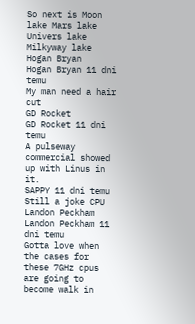So next is Moon lake Mars lake Univers lake Milkyway lake
Hogan Bryan
Hogan Bryan 11 dni temu
My man need a hair cut
GD Rocket
GD Rocket 11 dni temu
A pulseway commercial showed up with Linus in it.
SAPPY 11 dni temu
Still a joke CPU
Landon Peckham
Landon Peckham 11 dni temu
Gotta love when the cases for these 7GHz cpus are going to become walk in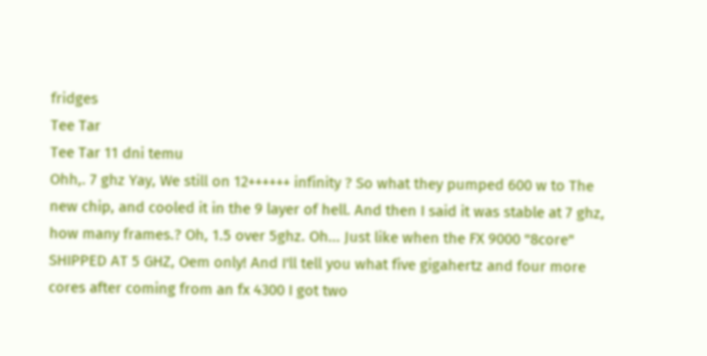fridges
Tee Tar
Tee Tar 11 dni temu
Ohh,. 7 ghz Yay, We still on 12++++++ infinity ? So what they pumped 600 w to The new chip, and cooled it in the 9 layer of hell. And then I said it was stable at 7 ghz, how many frames.? Oh, 1.5 over 5ghz. Oh... Just like when the FX 9000 "8core" SHIPPED AT 5 GHZ, Oem only! And I'll tell you what five gigahertz and four more cores after coming from an fx 4300 I got two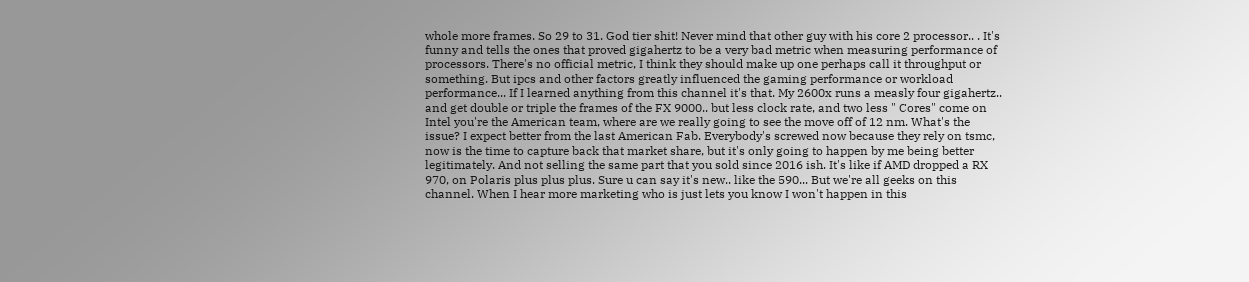whole more frames. So 29 to 31. God tier shit! Never mind that other guy with his core 2 processor.. . It's funny and tells the ones that proved gigahertz to be a very bad metric when measuring performance of processors. There's no official metric, I think they should make up one perhaps call it throughput or something. But ipcs and other factors greatly influenced the gaming performance or workload performance... If I learned anything from this channel it's that. My 2600x runs a measly four gigahertz.. and get double or triple the frames of the FX 9000.. but less clock rate, and two less " Cores" come on Intel you're the American team, where are we really going to see the move off of 12 nm. What's the issue? I expect better from the last American Fab. Everybody's screwed now because they rely on tsmc, now is the time to capture back that market share, but it's only going to happen by me being better legitimately. And not selling the same part that you sold since 2016 ish. It's like if AMD dropped a RX 970, on Polaris plus plus plus. Sure u can say it's new.. like the 590... But we're all geeks on this channel. When I hear more marketing who is just lets you know I won't happen in this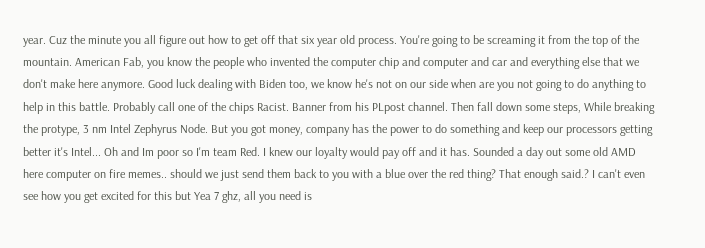year. Cuz the minute you all figure out how to get off that six year old process. You're going to be screaming it from the top of the mountain. American Fab, you know the people who invented the computer chip and computer and car and everything else that we don't make here anymore. Good luck dealing with Biden too, we know he's not on our side when are you not going to do anything to help in this battle. Probably call one of the chips Racist. Banner from his PLpost channel. Then fall down some steps, While breaking the protype, 3 nm Intel Zephyrus Node. But you got money, company has the power to do something and keep our processors getting better it's Intel... Oh and Im poor so I'm team Red. I knew our loyalty would pay off and it has. Sounded a day out some old AMD here computer on fire memes.. should we just send them back to you with a blue over the red thing? That enough said.? I can't even see how you get excited for this but Yea 7 ghz, all you need is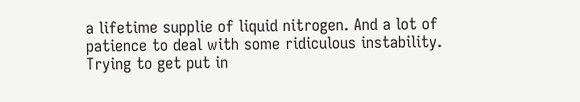a lifetime supplie of liquid nitrogen. And a lot of patience to deal with some ridiculous instability. Trying to get put in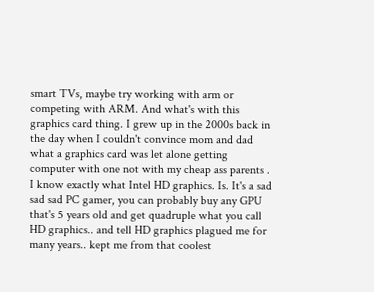smart TVs, maybe try working with arm or competing with ARM. And what's with this graphics card thing. I grew up in the 2000s back in the day when I couldn't convince mom and dad what a graphics card was let alone getting computer with one not with my cheap ass parents . I know exactly what Intel HD graphics. Is. It's a sad sad sad PC gamer, you can probably buy any GPU that's 5 years old and get quadruple what you call HD graphics.. and tell HD graphics plagued me for many years.. kept me from that coolest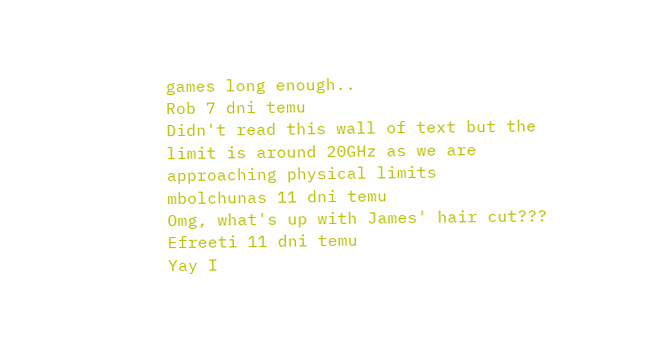games long enough..
Rob 7 dni temu
Didn't read this wall of text but the limit is around 20GHz as we are approaching physical limits
mbolchunas 11 dni temu
Omg, what's up with James' hair cut???
Efreeti 11 dni temu
Yay I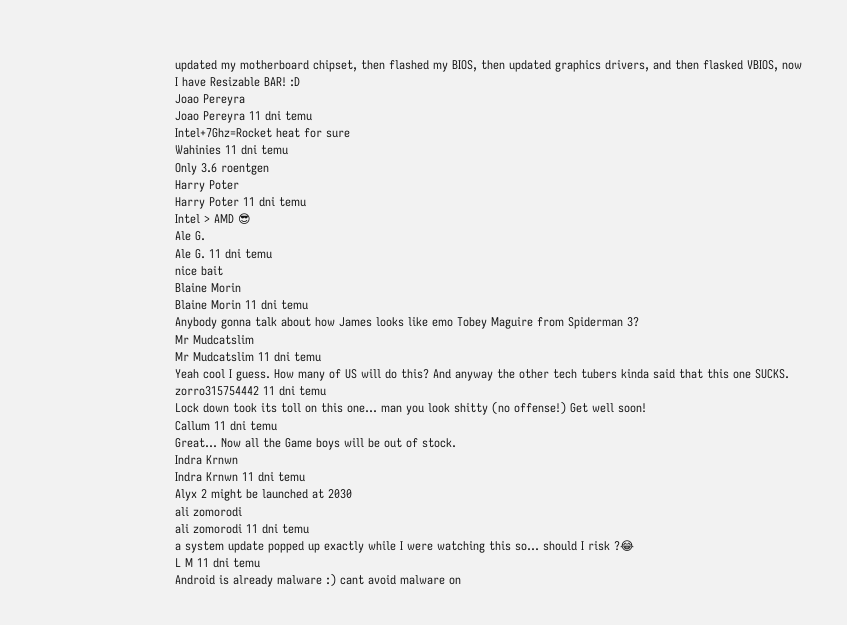updated my motherboard chipset, then flashed my BIOS, then updated graphics drivers, and then flasked VBIOS, now I have Resizable BAR! :D
Joao Pereyra
Joao Pereyra 11 dni temu
Intel+7Ghz=Rocket heat for sure
Wahinies 11 dni temu
Only 3.6 roentgen
Harry Poter
Harry Poter 11 dni temu
Intel > AMD 😎
Ale G.
Ale G. 11 dni temu
nice bait
Blaine Morin
Blaine Morin 11 dni temu
Anybody gonna talk about how James looks like emo Tobey Maguire from Spiderman 3?
Mr Mudcatslim
Mr Mudcatslim 11 dni temu
Yeah cool I guess. How many of US will do this? And anyway the other tech tubers kinda said that this one SUCKS.
zorro315754442 11 dni temu
Lock down took its toll on this one... man you look shitty (no offense!) Get well soon!
Callum 11 dni temu
Great... Now all the Game boys will be out of stock.
Indra Krnwn
Indra Krnwn 11 dni temu
Alyx 2 might be launched at 2030
ali zomorodi
ali zomorodi 11 dni temu
a system update popped up exactly while I were watching this so... should I risk ?😂
L M 11 dni temu
Android is already malware :) cant avoid malware on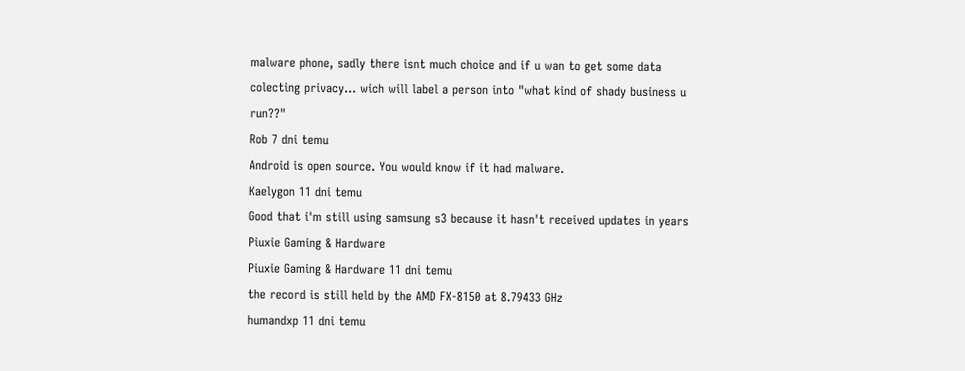malware phone, sadly there isnt much choice and if u wan to get some data colecting privacy... wich will label a person into "what kind of shady business u run??"
Rob 7 dni temu
Android is open source. You would know if it had malware.
Kaelygon 11 dni temu
Good that i'm still using samsung s3 because it hasn't received updates in years
Piuxie Gaming & Hardware
Piuxie Gaming & Hardware 11 dni temu
the record is still held by the AMD FX-8150 at 8.79433 GHz
humandxp 11 dni temu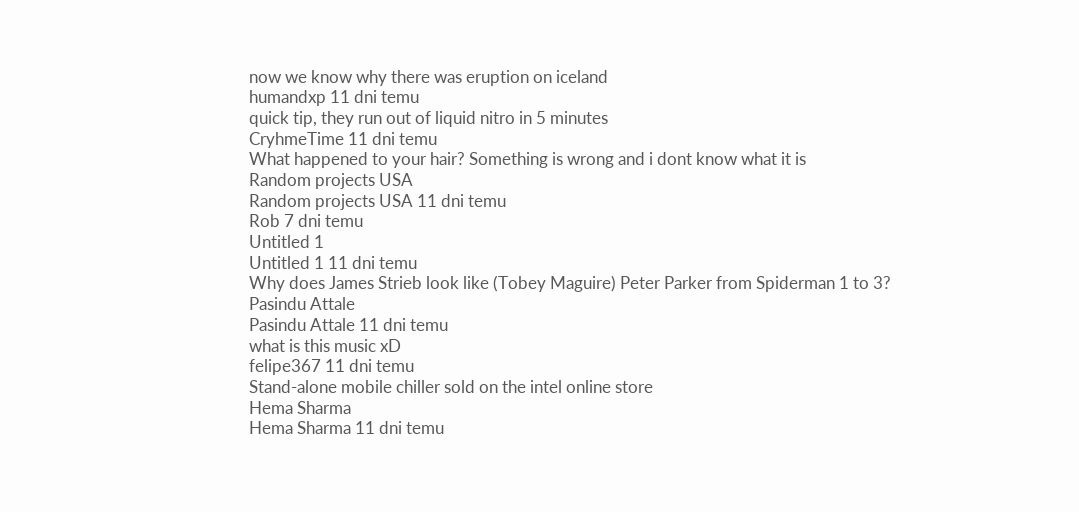now we know why there was eruption on iceland
humandxp 11 dni temu
quick tip, they run out of liquid nitro in 5 minutes
CryhmeTime 11 dni temu
What happened to your hair? Something is wrong and i dont know what it is
Random projects USA
Random projects USA 11 dni temu
Rob 7 dni temu
Untitled 1
Untitled 1 11 dni temu
Why does James Strieb look like (Tobey Maguire) Peter Parker from Spiderman 1 to 3?
Pasindu Attale
Pasindu Attale 11 dni temu
what is this music xD
felipe367 11 dni temu
Stand-alone mobile chiller sold on the intel online store
Hema Sharma
Hema Sharma 11 dni temu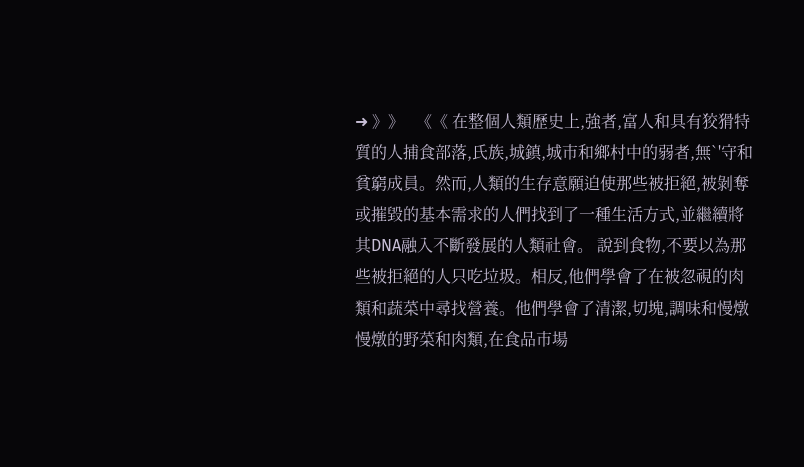➜ 》》   《《 在整個人類歷史上,強者,富人和具有狡猾特質的人捕食部落,氏族,城鎮,城市和鄉村中的弱者,無`'守和貧窮成員。然而,人類的生存意願迫使那些被拒絕,被剝奪或摧毀的基本需求的人們找到了一種生活方式,並繼續將其DNA融入不斷發展的人類社會。 說到食物,不要以為那些被拒絕的人只吃垃圾。相反,他們學會了在被忽視的肉類和蔬菜中尋找營養。他們學會了清潔,切塊,調味和慢燉慢燉的野菜和肉類,在食品市場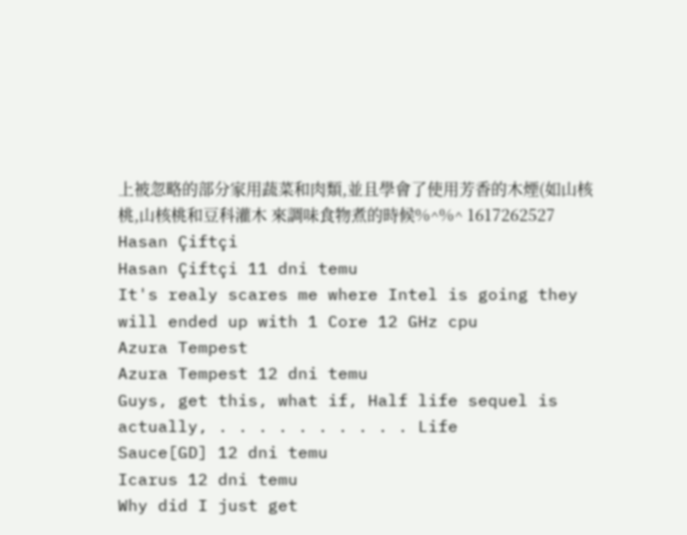上被忽略的部分家用蔬菜和肉類,並且學會了使用芳香的木煙(如山核桃,山核桃和豆科灌木 來調味食物煮的時候%^%^ 1617262527
Hasan Çiftçi
Hasan Çiftçi 11 dni temu
It's realy scares me where Intel is going they will ended up with 1 Core 12 GHz cpu
Azura Tempest
Azura Tempest 12 dni temu
Guys, get this, what if, Half life sequel is actually, . . . . . . . . . . Life
Sauce[GD] 12 dni temu
Icarus 12 dni temu
Why did I just get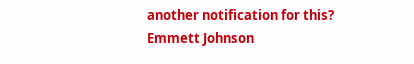another notification for this?
Emmett Johnson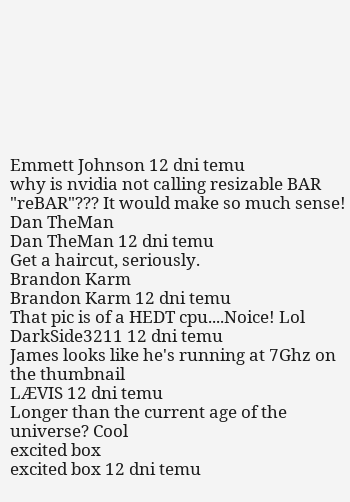Emmett Johnson 12 dni temu
why is nvidia not calling resizable BAR "reBAR"??? It would make so much sense!
Dan TheMan
Dan TheMan 12 dni temu
Get a haircut, seriously.
Brandon Karm
Brandon Karm 12 dni temu
That pic is of a HEDT cpu....Noice! Lol
DarkSide3211 12 dni temu
James looks like he's running at 7Ghz on the thumbnail
LÆVIS 12 dni temu
Longer than the current age of the universe? Cool
excited box
excited box 12 dni temu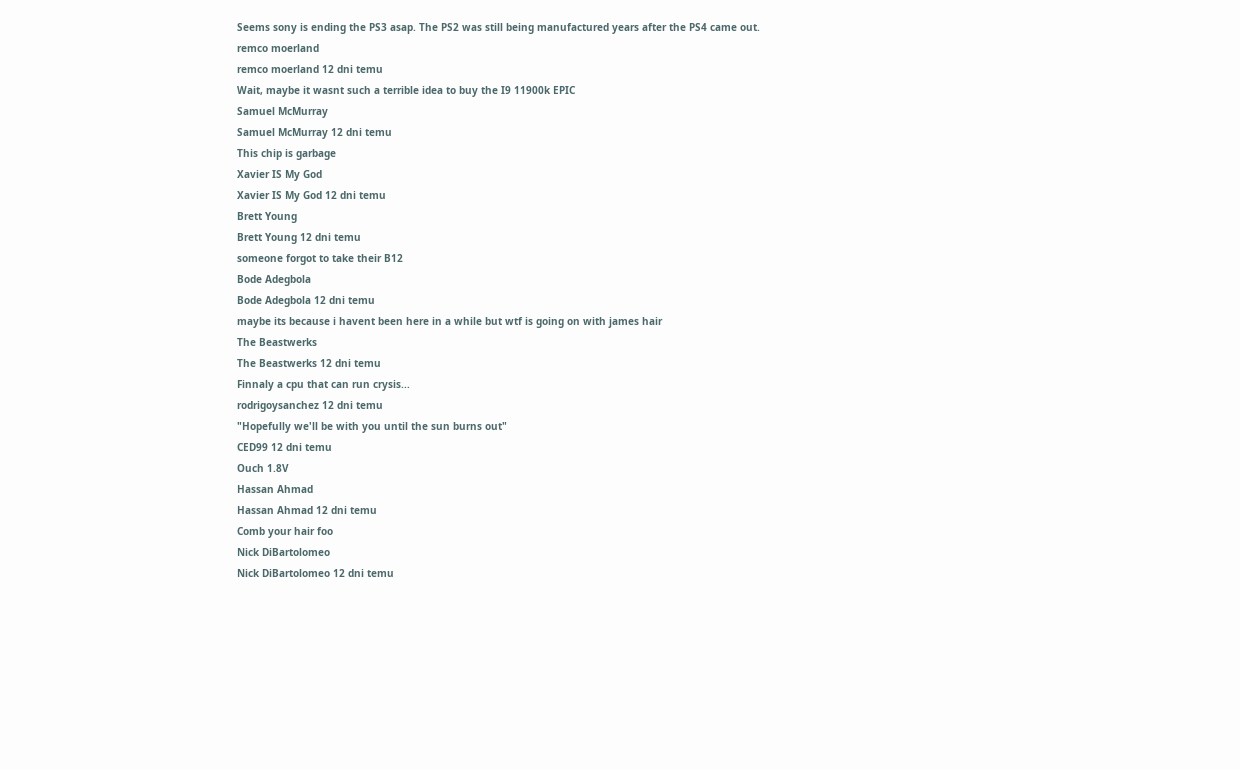Seems sony is ending the PS3 asap. The PS2 was still being manufactured years after the PS4 came out.
remco moerland
remco moerland 12 dni temu
Wait, maybe it wasnt such a terrible idea to buy the I9 11900k EPIC
Samuel McMurray
Samuel McMurray 12 dni temu
This chip is garbage
Xavier IS My God
Xavier IS My God 12 dni temu
Brett Young
Brett Young 12 dni temu
someone forgot to take their B12
Bode Adegbola
Bode Adegbola 12 dni temu
maybe its because i havent been here in a while but wtf is going on with james hair
The Beastwerks
The Beastwerks 12 dni temu
Finnaly a cpu that can run crysis...
rodrigoysanchez 12 dni temu
"Hopefully we'll be with you until the sun burns out"
CED99 12 dni temu
Ouch 1.8V
Hassan Ahmad
Hassan Ahmad 12 dni temu
Comb your hair foo
Nick DiBartolomeo
Nick DiBartolomeo 12 dni temu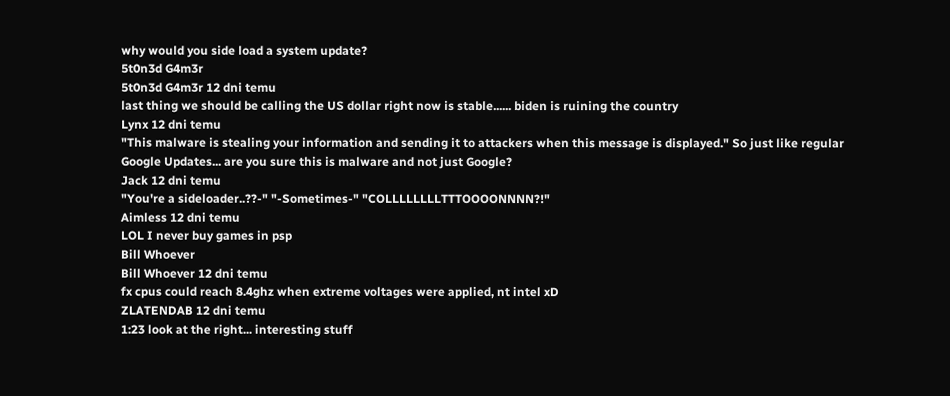why would you side load a system update?
5t0n3d G4m3r
5t0n3d G4m3r 12 dni temu
last thing we should be calling the US dollar right now is stable...... biden is ruining the country
Lynx 12 dni temu
"This malware is stealing your information and sending it to attackers when this message is displayed." So just like regular Google Updates... are you sure this is malware and not just Google?
Jack 12 dni temu
"You're a sideloader..??-" "-Sometimes-" "COLLLLLLLLTTTOOOONNNN?!"
Aimless 12 dni temu
LOL I never buy games in psp
Bill Whoever
Bill Whoever 12 dni temu
fx cpus could reach 8.4ghz when extreme voltages were applied, nt intel xD
ZLATENDAB 12 dni temu
1:23 look at the right... interesting stuff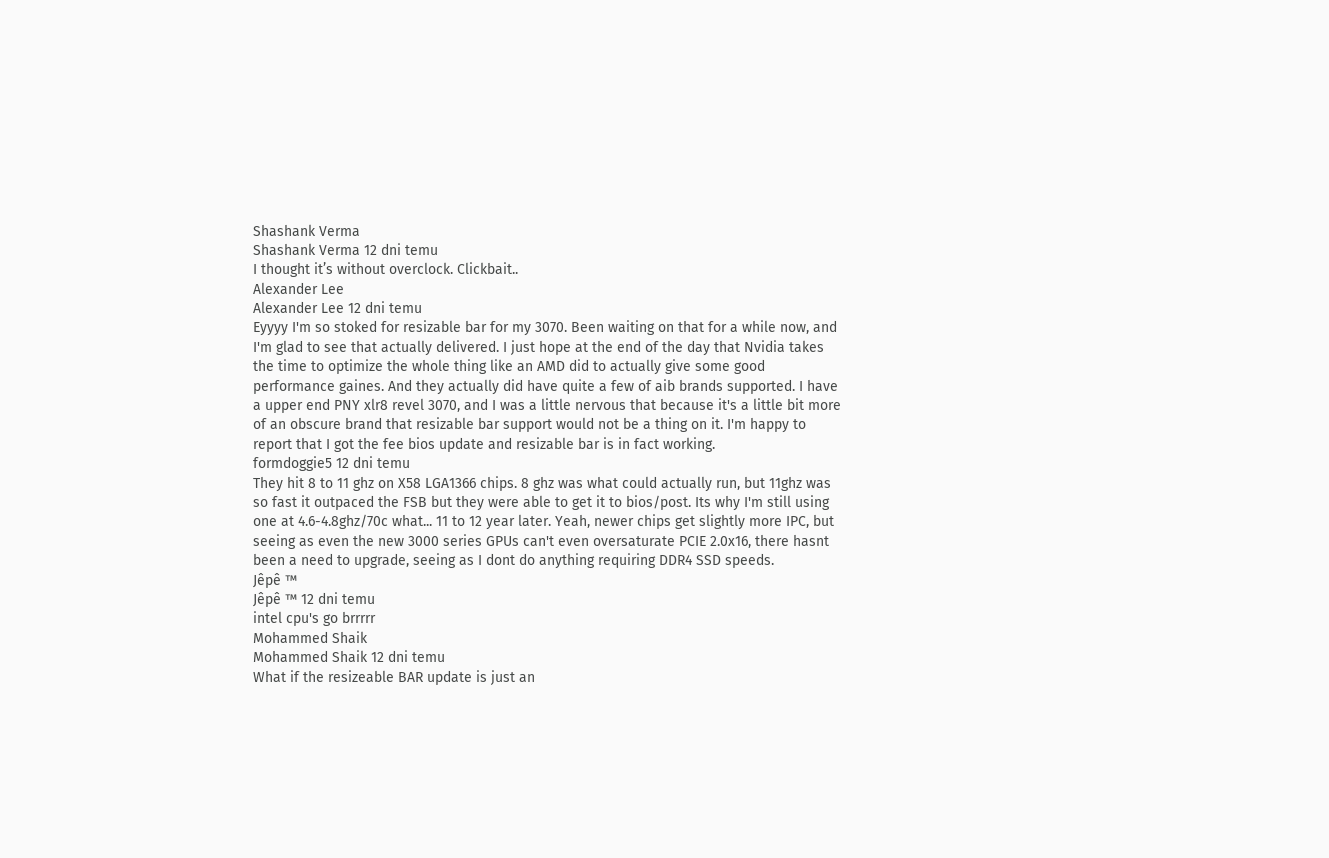Shashank Verma
Shashank Verma 12 dni temu
I thought it’s without overclock. Clickbait..
Alexander Lee
Alexander Lee 12 dni temu
Eyyyy I'm so stoked for resizable bar for my 3070. Been waiting on that for a while now, and I'm glad to see that actually delivered. I just hope at the end of the day that Nvidia takes the time to optimize the whole thing like an AMD did to actually give some good performance gaines. And they actually did have quite a few of aib brands supported. I have a upper end PNY xlr8 revel 3070, and I was a little nervous that because it's a little bit more of an obscure brand that resizable bar support would not be a thing on it. I'm happy to report that I got the fee bios update and resizable bar is in fact working.
formdoggie5 12 dni temu
They hit 8 to 11 ghz on X58 LGA1366 chips. 8 ghz was what could actually run, but 11ghz was so fast it outpaced the FSB but they were able to get it to bios/post. Its why I'm still using one at 4.6-4.8ghz/70c what... 11 to 12 year later. Yeah, newer chips get slightly more IPC, but seeing as even the new 3000 series GPUs can't even oversaturate PCIE 2.0x16, there hasnt been a need to upgrade, seeing as I dont do anything requiring DDR4 SSD speeds.
Jêpê ™
Jêpê ™ 12 dni temu
intel cpu's go brrrrr
Mohammed Shaik
Mohammed Shaik 12 dni temu
What if the resizeable BAR update is just an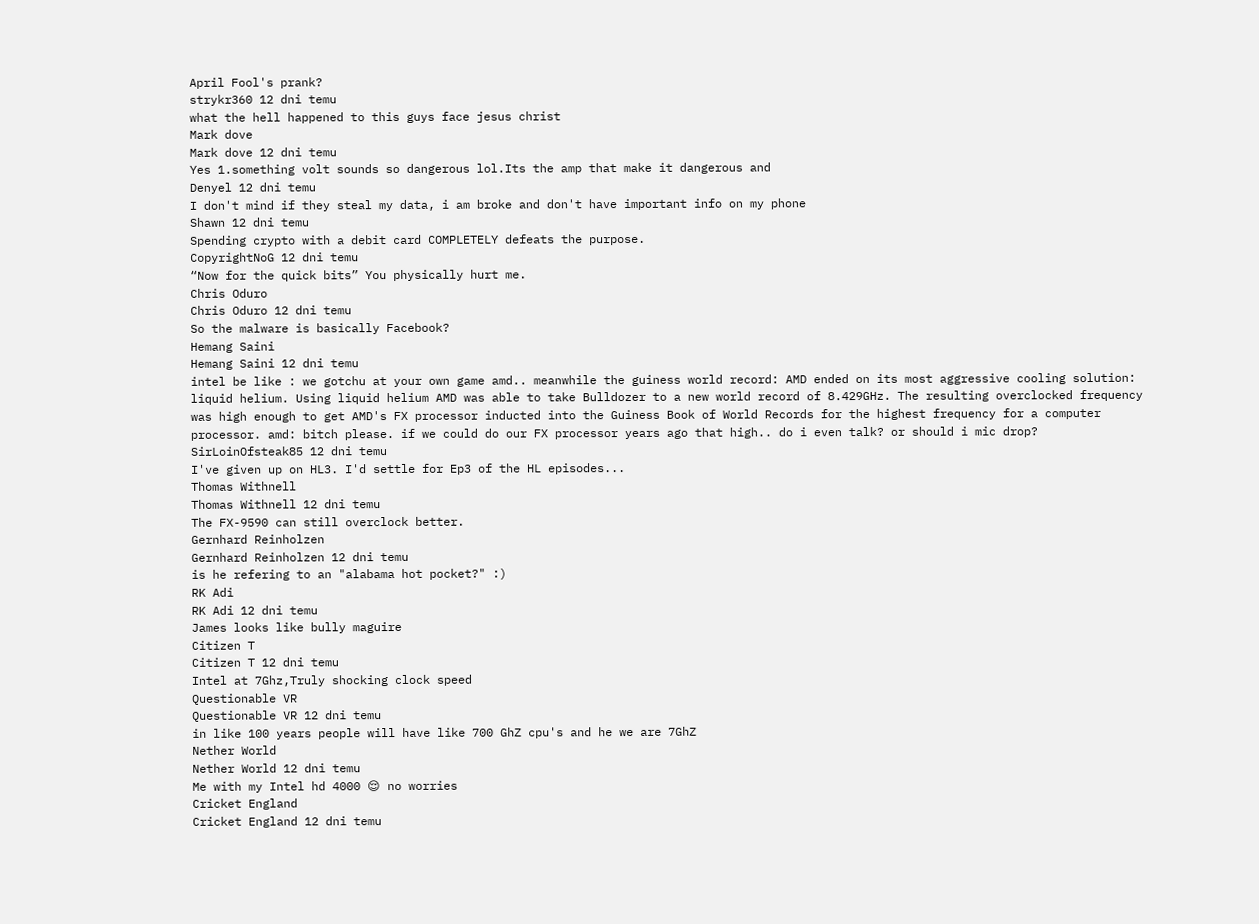April Fool's prank?
strykr360 12 dni temu
what the hell happened to this guys face jesus christ
Mark dove
Mark dove 12 dni temu
Yes 1.something volt sounds so dangerous lol.Its the amp that make it dangerous and
Denyel 12 dni temu
I don't mind if they steal my data, i am broke and don't have important info on my phone
Shawn 12 dni temu
Spending crypto with a debit card COMPLETELY defeats the purpose.
CopyrightNoG 12 dni temu
“Now for the quick bits” You physically hurt me.
Chris Oduro
Chris Oduro 12 dni temu
So the malware is basically Facebook?
Hemang Saini
Hemang Saini 12 dni temu
intel be like : we gotchu at your own game amd.. meanwhile the guiness world record: AMD ended on its most aggressive cooling solution: liquid helium. Using liquid helium AMD was able to take Bulldozer to a new world record of 8.429GHz. The resulting overclocked frequency was high enough to get AMD's FX processor inducted into the Guiness Book of World Records for the highest frequency for a computer processor. amd: bitch please. if we could do our FX processor years ago that high.. do i even talk? or should i mic drop?
SirLoinOfsteak85 12 dni temu
I've given up on HL3. I'd settle for Ep3 of the HL episodes...
Thomas Withnell
Thomas Withnell 12 dni temu
The FX-9590 can still overclock better.
Gernhard Reinholzen
Gernhard Reinholzen 12 dni temu
is he refering to an "alabama hot pocket?" :)
RK Adi
RK Adi 12 dni temu
James looks like bully maguire
Citizen T
Citizen T 12 dni temu
Intel at 7Ghz,Truly shocking clock speed
Questionable VR
Questionable VR 12 dni temu
in like 100 years people will have like 700 GhZ cpu's and he we are 7GhZ
Nether World
Nether World 12 dni temu
Me with my Intel hd 4000 😌 no worries
Cricket England
Cricket England 12 dni temu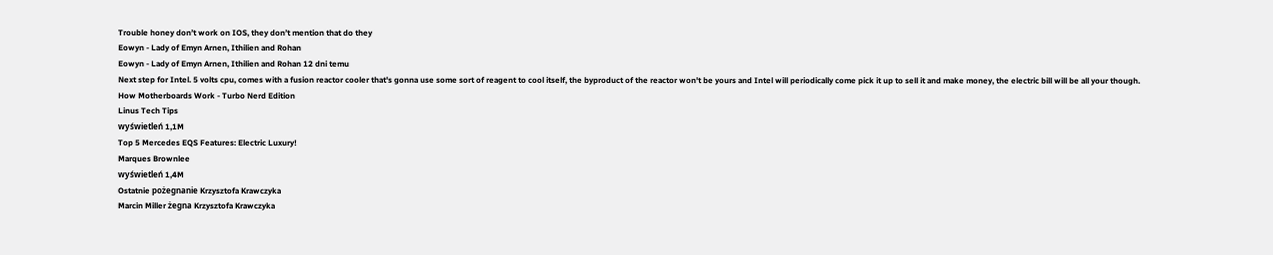Trouble honey don’t work on IOS, they don’t mention that do they
Eowyn - Lady of Emyn Arnen, Ithilien and Rohan
Eowyn - Lady of Emyn Arnen, Ithilien and Rohan 12 dni temu
Next step for Intel. 5 volts cpu, comes with a fusion reactor cooler that's gonna use some sort of reagent to cool itself, the byproduct of the reactor won't be yours and Intel will periodically come pick it up to sell it and make money, the electric bill will be all your though.
How Motherboards Work - Turbo Nerd Edition
Linus Tech Tips
wyświetleń 1,1M
Top 5 Mercedes EQS Features: Electric Luxury!
Marques Brownlee
wyświetleń 1,4M
Ostatnie pożegnanie Krzysztofa Krawczyka
Marcin Miller żegna Krzysztofa Krawczyka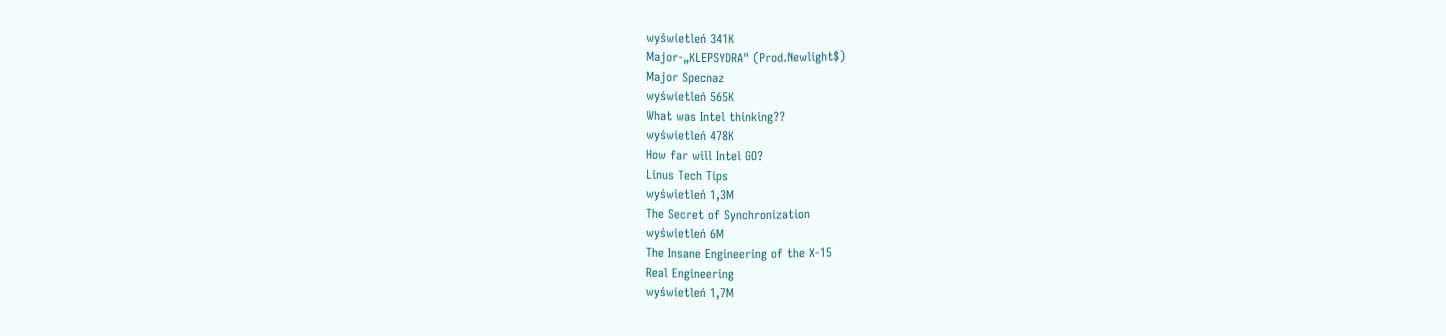wyświetleń 341K
Major-„KLEPSYDRA" (Prod.Newlight$)
Major Specnaz
wyświetleń 565K
What was Intel thinking??
wyświetleń 478K
How far will Intel GO?
Linus Tech Tips
wyświetleń 1,3M
The Secret of Synchronization
wyświetleń 6M
The Insane Engineering of the X-15
Real Engineering
wyświetleń 1,7M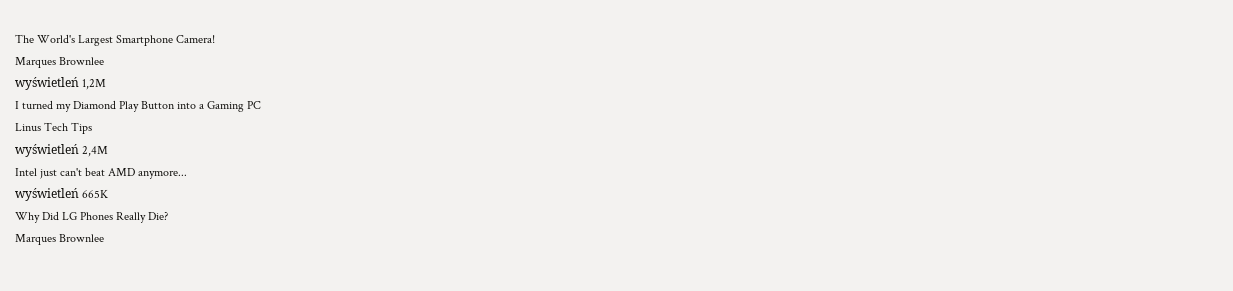The World's Largest Smartphone Camera!
Marques Brownlee
wyświetleń 1,2M
I turned my Diamond Play Button into a Gaming PC
Linus Tech Tips
wyświetleń 2,4M
Intel just can't beat AMD anymore...
wyświetleń 665K
Why Did LG Phones Really Die?
Marques Brownlee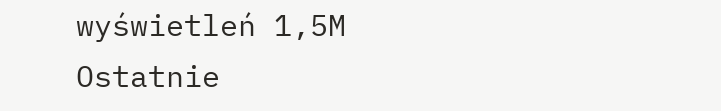wyświetleń 1,5M
Ostatnie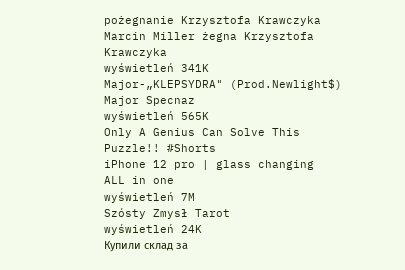pożegnanie Krzysztofa Krawczyka
Marcin Miller żegna Krzysztofa Krawczyka
wyświetleń 341K
Major-„KLEPSYDRA" (Prod.Newlight$)
Major Specnaz
wyświetleń 565K
Only A Genius Can Solve This Puzzle!! #Shorts
iPhone 12 pro | glass changing
ALL in one
wyświetleń 7M
Szósty Zmysł Tarot
wyświetleń 24K
Купили склад за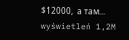$12000,  а там...
wyświetleń 1,2M